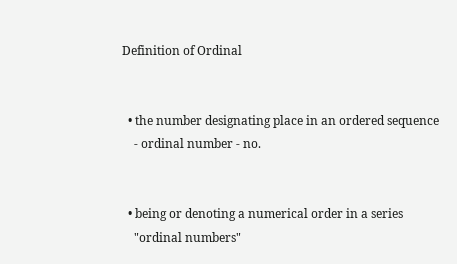Definition of Ordinal


  • the number designating place in an ordered sequence
    - ordinal number - no.


  • being or denoting a numerical order in a series
    "ordinal numbers"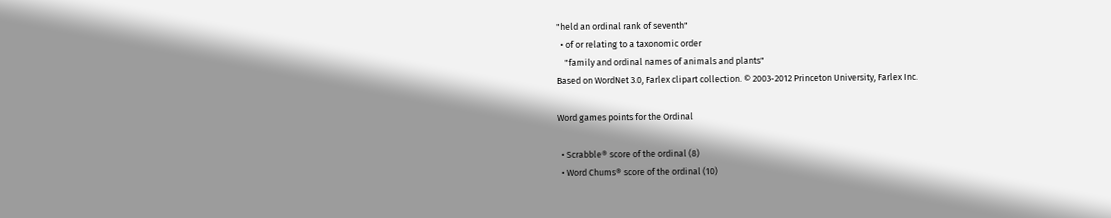"held an ordinal rank of seventh"
  • of or relating to a taxonomic order
    "family and ordinal names of animals and plants"
Based on WordNet 3.0, Farlex clipart collection. © 2003-2012 Princeton University, Farlex Inc.

Word games points for the Ordinal

  • Scrabble® score of the ordinal (8)
  • Word Chums® score of the ordinal (10)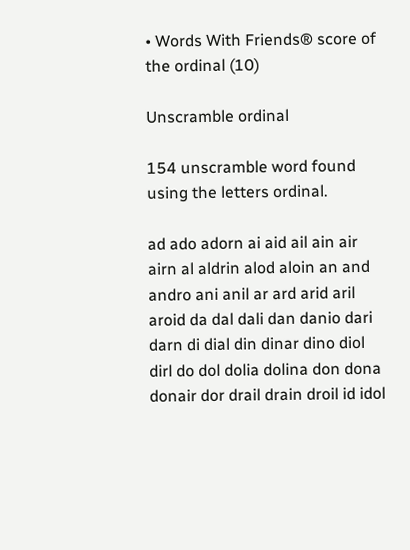• Words With Friends® score of the ordinal (10)

Unscramble ordinal

154 unscramble word found using the letters ordinal.

ad ado adorn ai aid ail ain air airn al aldrin alod aloin an and andro ani anil ar ard arid aril aroid da dal dali dan danio dari darn di dial din dinar dino diol dirl do dol dolia dolina don dona donair dor drail drain droil id idol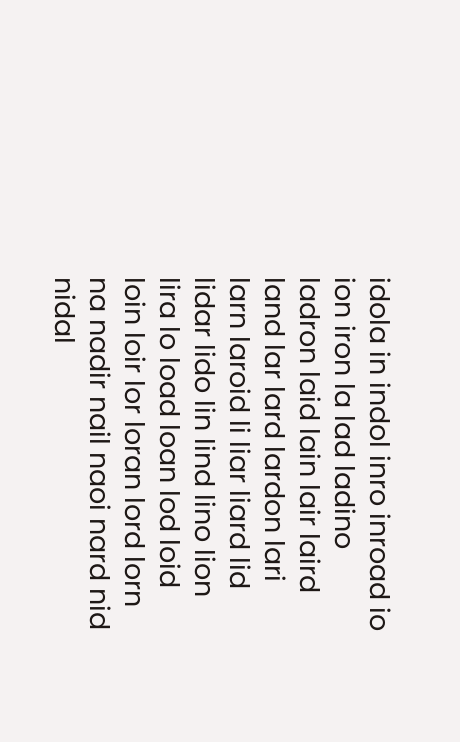idola in indol inro inroad io ion iron la lad ladino ladron laid lain lair laird land lar lard lardon lari larn laroid li liar liard lid lidar lido lin lind lino lion lira lo load loan lod loid loin loir lor loran lord lorn na nadir nail naoi nard nid nidal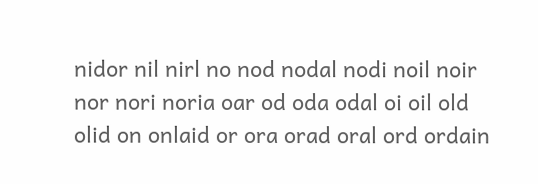nidor nil nirl no nod nodal nodi noil noir nor nori noria oar od oda odal oi oil old olid on onlaid or ora orad oral ord ordain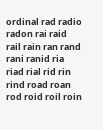ordinal rad radio radon rai raid rail rain ran rand rani ranid ria riad rial rid rin rind road roan rod roid roil roin